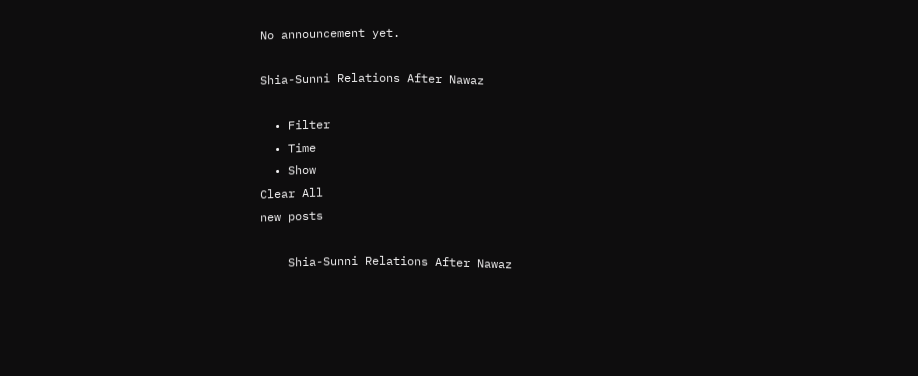No announcement yet.

Shia-Sunni Relations After Nawaz

  • Filter
  • Time
  • Show
Clear All
new posts

    Shia-Sunni Relations After Nawaz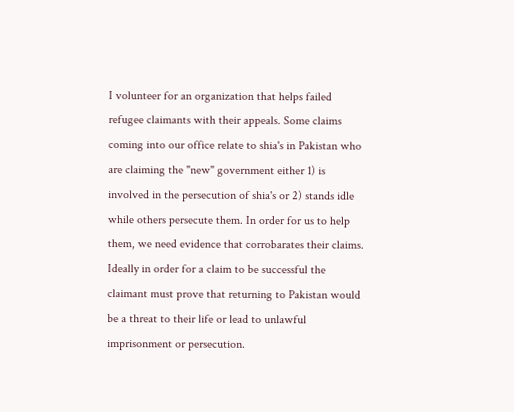I volunteer for an organization that helps failed refugee claimants with their appeals. Some claims coming into our office relate to shia's in Pakistan who are claiming the "new" government either 1) is involved in the persecution of shia's or 2) stands idle while others persecute them. In order for us to help them, we need evidence that corrobarates their claims. Ideally in order for a claim to be successful the claimant must prove that returning to Pakistan would be a threat to their life or lead to unlawful imprisonment or persecution.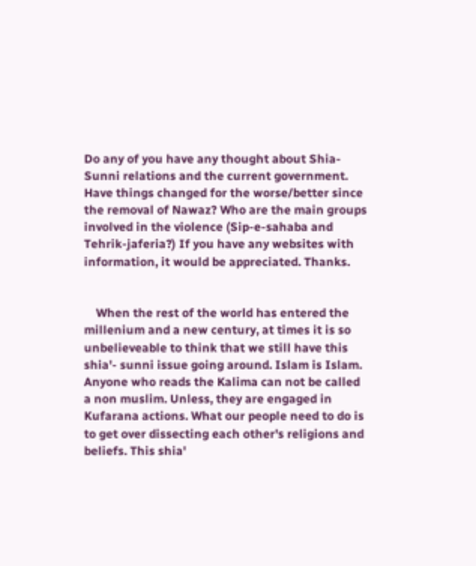Do any of you have any thought about Shia-Sunni relations and the current government. Have things changed for the worse/better since the removal of Nawaz? Who are the main groups involved in the violence (Sip-e-sahaba and Tehrik-jaferia?) If you have any websites with information, it would be appreciated. Thanks.


    When the rest of the world has entered the millenium and a new century, at times it is so unbelieveable to think that we still have this shia'- sunni issue going around. Islam is Islam. Anyone who reads the Kalima can not be called a non muslim. Unless, they are engaged in Kufarana actions. What our people need to do is to get over dissecting each other's religions and beliefs. This shia'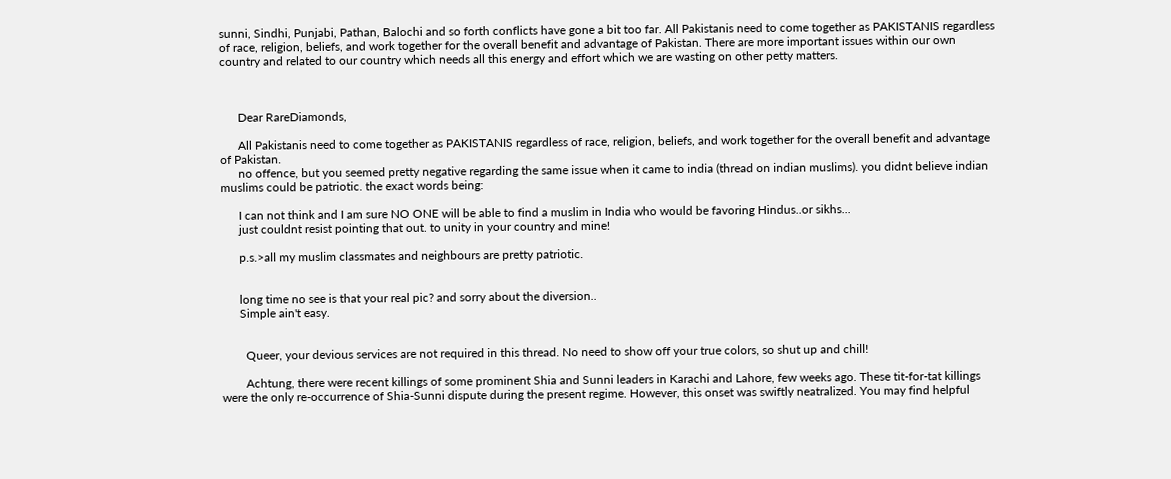sunni, Sindhi, Punjabi, Pathan, Balochi and so forth conflicts have gone a bit too far. All Pakistanis need to come together as PAKISTANIS regardless of race, religion, beliefs, and work together for the overall benefit and advantage of Pakistan. There are more important issues within our own country and related to our country which needs all this energy and effort which we are wasting on other petty matters.



      Dear RareDiamonds,

      All Pakistanis need to come together as PAKISTANIS regardless of race, religion, beliefs, and work together for the overall benefit and advantage of Pakistan.
      no offence, but you seemed pretty negative regarding the same issue when it came to india (thread on indian muslims). you didnt believe indian muslims could be patriotic. the exact words being:

      I can not think and I am sure NO ONE will be able to find a muslim in India who would be favoring Hindus..or sikhs...
      just couldnt resist pointing that out. to unity in your country and mine!

      p.s.>all my muslim classmates and neighbours are pretty patriotic.


      long time no see is that your real pic? and sorry about the diversion..
      Simple ain't easy.


        Queer, your devious services are not required in this thread. No need to show off your true colors, so shut up and chill!

        Achtung, there were recent killings of some prominent Shia and Sunni leaders in Karachi and Lahore, few weeks ago. These tit-for-tat killings were the only re-occurrence of Shia-Sunni dispute during the present regime. However, this onset was swiftly neatralized. You may find helpful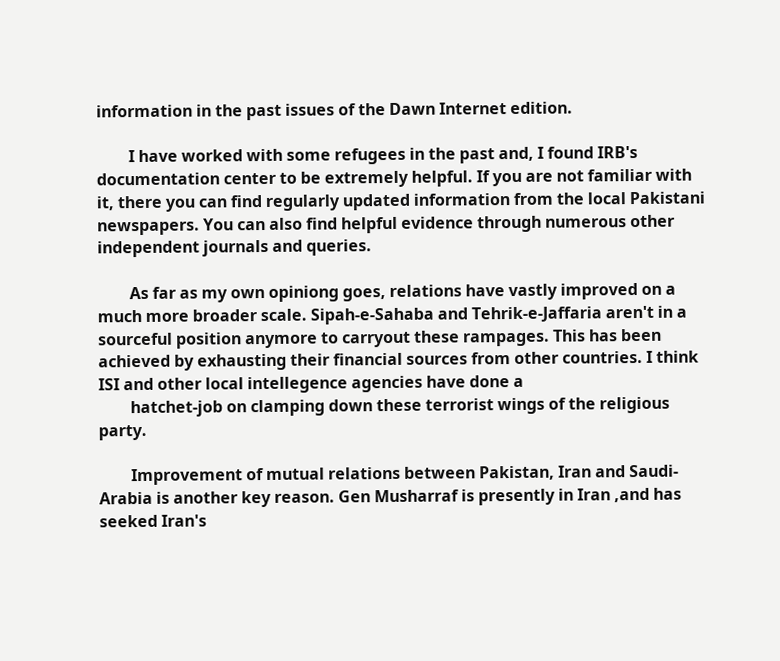information in the past issues of the Dawn Internet edition.

        I have worked with some refugees in the past and, I found IRB's documentation center to be extremely helpful. If you are not familiar with it, there you can find regularly updated information from the local Pakistani newspapers. You can also find helpful evidence through numerous other independent journals and queries.

        As far as my own opiniong goes, relations have vastly improved on a much more broader scale. Sipah-e-Sahaba and Tehrik-e-Jaffaria aren't in a sourceful position anymore to carryout these rampages. This has been achieved by exhausting their financial sources from other countries. I think ISI and other local intellegence agencies have done a
        hatchet-job on clamping down these terrorist wings of the religious party.

        Improvement of mutual relations between Pakistan, Iran and Saudi-Arabia is another key reason. Gen Musharraf is presently in Iran ,and has seeked Iran's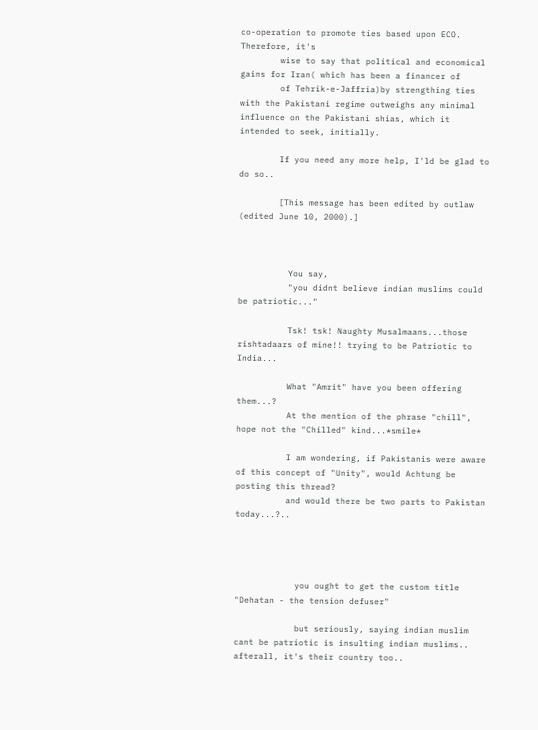co-operation to promote ties based upon ECO. Therefore, it's
        wise to say that political and economical gains for Iran( which has been a financer of
        of Tehrik-e-Jaffria)by strengthing ties with the Pakistani regime outweighs any minimal influence on the Pakistani shias, which it intended to seek, initially.

        If you need any more help, I'ld be glad to do so..

        [This message has been edited by outlaw (edited June 10, 2000).]



          You say,
          "you didnt believe indian muslims could be patriotic..."

          Tsk! tsk! Naughty Musalmaans...those rishtadaars of mine!! trying to be Patriotic to India...

          What "Amrit" have you been offering them...?
          At the mention of the phrase "chill", hope not the "Chilled" kind...*smile*

          I am wondering, if Pakistanis were aware of this concept of "Unity", would Achtung be posting this thread?
          and would there be two parts to Pakistan today...?..




            you ought to get the custom title "Dehatan - the tension defuser"

            but seriously, saying indian muslim cant be patriotic is insulting indian muslims.. afterall, it's their country too..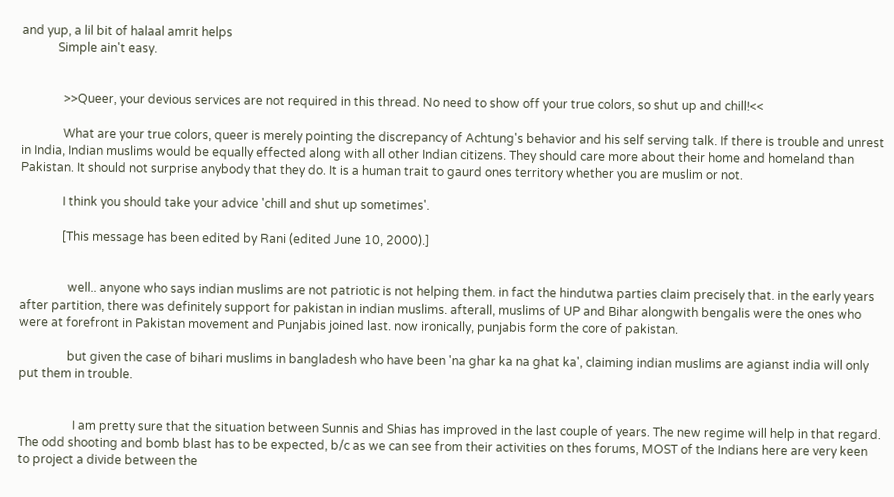and yup, a lil bit of halaal amrit helps
            Simple ain't easy.


              >>Queer, your devious services are not required in this thread. No need to show off your true colors, so shut up and chill!<<

              What are your true colors, queer is merely pointing the discrepancy of Achtung's behavior and his self serving talk. If there is trouble and unrest in India, Indian muslims would be equally effected along with all other Indian citizens. They should care more about their home and homeland than Pakistan. It should not surprise anybody that they do. It is a human trait to gaurd ones territory whether you are muslim or not.

              I think you should take your advice 'chill and shut up sometimes'.

              [This message has been edited by Rani (edited June 10, 2000).]


                well.. anyone who says indian muslims are not patriotic is not helping them. in fact the hindutwa parties claim precisely that. in the early years after partition, there was definitely support for pakistan in indian muslims. afterall, muslims of UP and Bihar alongwith bengalis were the ones who were at forefront in Pakistan movement and Punjabis joined last. now ironically, punjabis form the core of pakistan.

                but given the case of bihari muslims in bangladesh who have been 'na ghar ka na ghat ka', claiming indian muslims are agianst india will only put them in trouble.


                  I am pretty sure that the situation between Sunnis and Shias has improved in the last couple of years. The new regime will help in that regard. The odd shooting and bomb blast has to be expected, b/c as we can see from their activities on thes forums, MOST of the Indians here are very keen to project a divide between the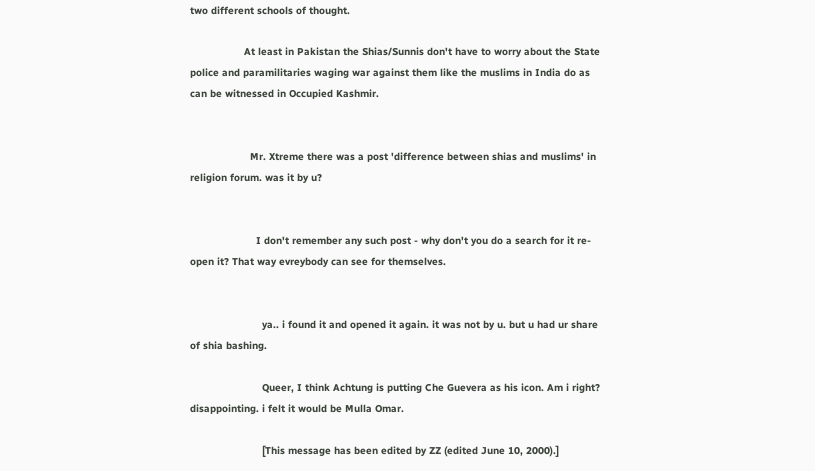two different schools of thought.

                  At least in Pakistan the Shias/Sunnis don't have to worry about the State police and paramilitaries waging war against them like the muslims in India do as can be witnessed in Occupied Kashmir.


                    Mr. Xtreme there was a post 'difference between shias and muslims' in religion forum. was it by u?


                      I don't remember any such post - why don't you do a search for it re-open it? That way evreybody can see for themselves.


                        ya.. i found it and opened it again. it was not by u. but u had ur share of shia bashing.

                        Queer, I think Achtung is putting Che Guevera as his icon. Am i right? disappointing. i felt it would be Mulla Omar.

                        [This message has been edited by ZZ (edited June 10, 2000).]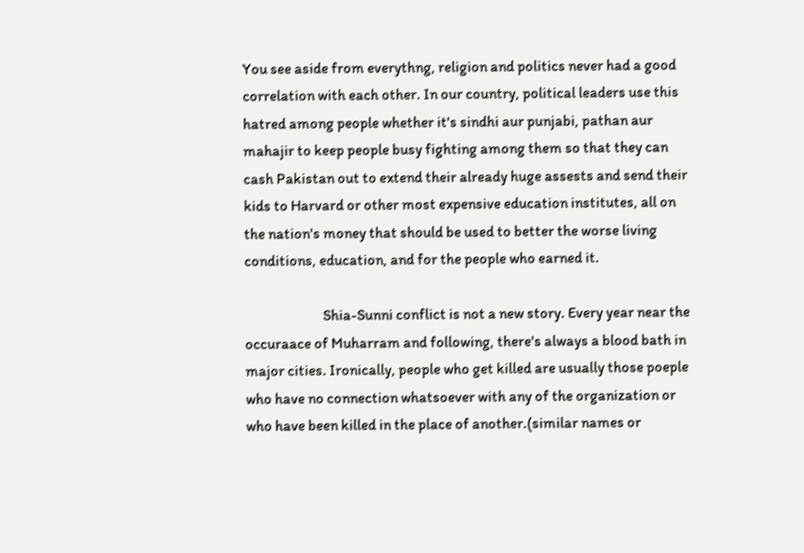You see aside from everythng, religion and politics never had a good correlation with each other. In our country, political leaders use this hatred among people whether it's sindhi aur punjabi, pathan aur mahajir to keep people busy fighting among them so that they can cash Pakistan out to extend their already huge assests and send their kids to Harvard or other most expensive education institutes, all on the nation's money that should be used to better the worse living conditions, education, and for the people who earned it.

                          Shia-Sunni conflict is not a new story. Every year near the occuraace of Muharram and following, there's always a blood bath in major cities. Ironically, people who get killed are usually those poeple who have no connection whatsoever with any of the organization or who have been killed in the place of another.(similar names or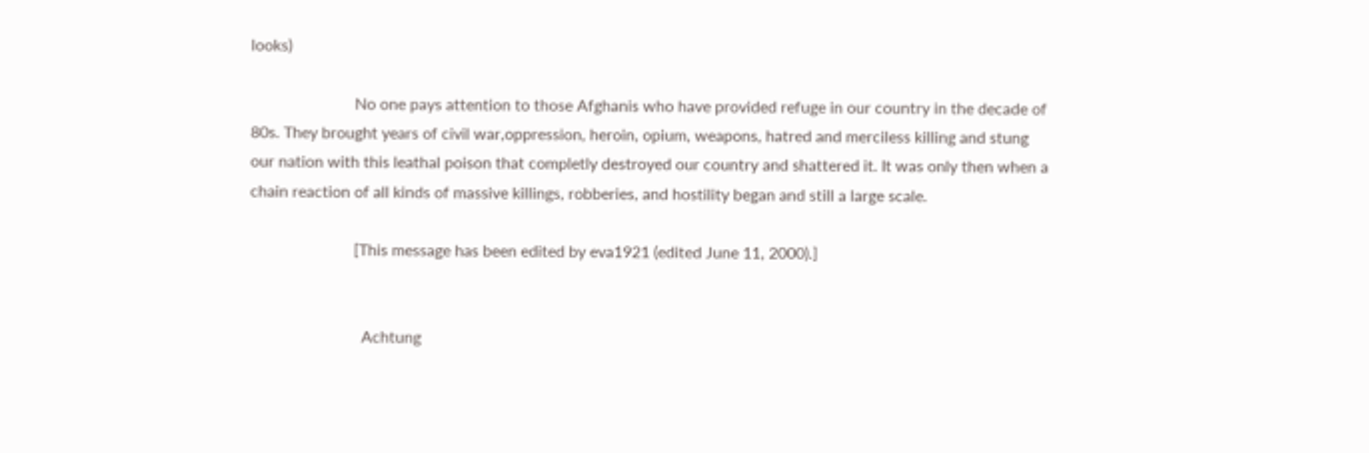looks)

                          No one pays attention to those Afghanis who have provided refuge in our country in the decade of 80s. They brought years of civil war,oppression, heroin, opium, weapons, hatred and merciless killing and stung our nation with this leathal poison that completly destroyed our country and shattered it. It was only then when a chain reaction of all kinds of massive killings, robberies, and hostility began and still a large scale.

                          [This message has been edited by eva1921 (edited June 11, 2000).]


                            Achtung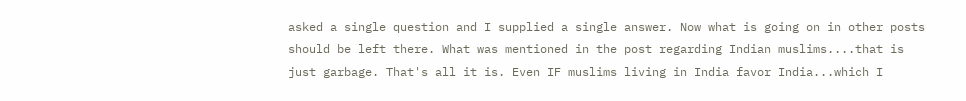asked a single question and I supplied a single answer. Now what is going on in other posts should be left there. What was mentioned in the post regarding Indian muslims....that is just garbage. That's all it is. Even IF muslims living in India favor India...which I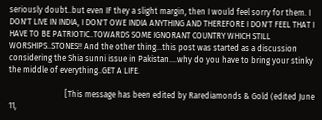seriously doubt..but even IF they a slight margin, then I would feel sorry for them. I DON'T LIVE IN INDIA, I DON'T OWE INDIA ANYTHING AND THEREFORE I DON'T FEEL THAT I HAVE TO BE PATRIOTIC..TOWARDS SOME IGNORANT COUNTRY WHICH STILL WORSHIPS..STONES!! And the other thing...this post was started as a discussion considering the Shia sunni issue in Pakistan....why do you have to bring your stinky the middle of everything..GET A LIFE.

                            [This message has been edited by Rarediamonds & Gold (edited June 11,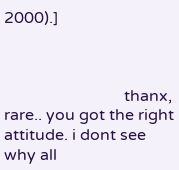2000).]



                              thanx, rare.. you got the right attitude. i dont see why all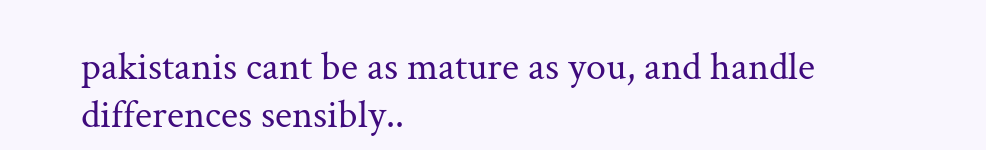pakistanis cant be as mature as you, and handle differences sensibly..